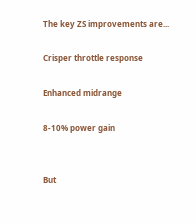The key ZS improvements are...

Crisper throttle response

Enhanced midrange

8-10% power gain


But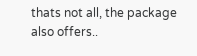thats not all, the package also offers..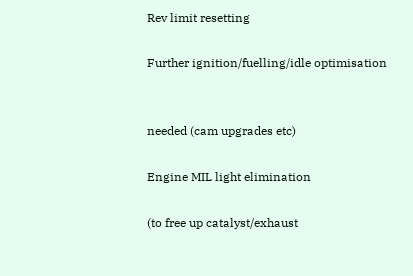Rev limit resetting

Further ignition/fuelling/idle optimisation


needed (cam upgrades etc)

Engine MIL light elimination

(to free up catalyst/exhaust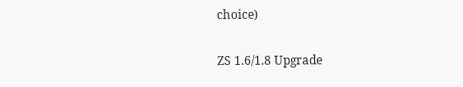choice)

ZS 1.6/1.8 Upgrade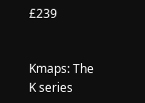£239


Kmaps: The K series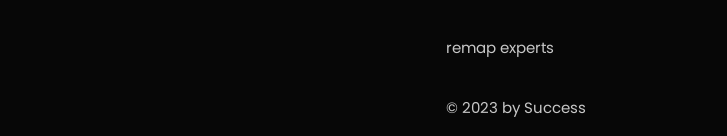remap experts

© 2023 by Success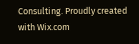Consulting. Proudly created with Wix.com